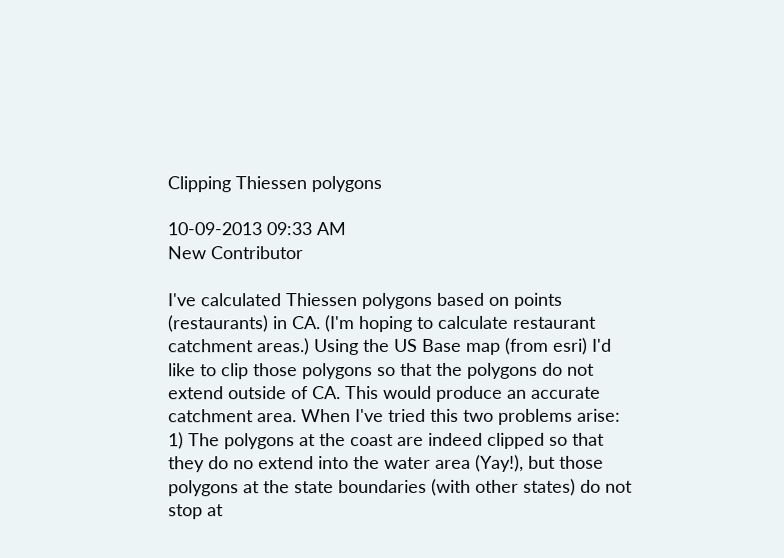Clipping Thiessen polygons

10-09-2013 09:33 AM
New Contributor

I've calculated Thiessen polygons based on points (restaurants) in CA. (I'm hoping to calculate restaurant catchment areas.) Using the US Base map (from esri) I'd like to clip those polygons so that the polygons do not extend outside of CA. This would produce an accurate catchment area. When I've tried this two problems arise:
1) The polygons at the coast are indeed clipped so that they do no extend into the water area (Yay!), but those polygons at the state boundaries (with other states) do not stop at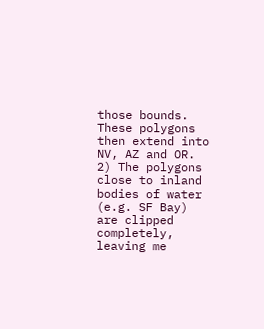those bounds. These polygons then extend into NV, AZ and OR.
2) The polygons close to inland bodies of water (e.g. SF Bay) are clipped completely, leaving me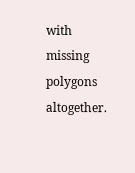with missing polygons altogether.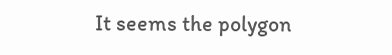It seems the polygon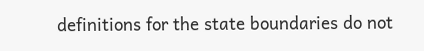definitions for the state boundaries do not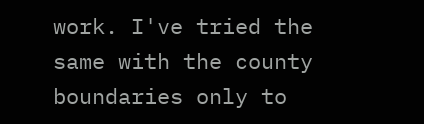work. I've tried the same with the county boundaries only to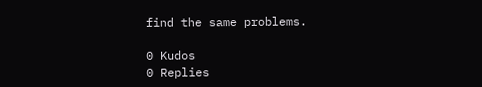find the same problems.

0 Kudos
0 Replies